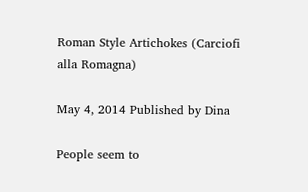Roman Style Artichokes (Carciofi alla Romagna)

May 4, 2014 Published by Dina

People seem to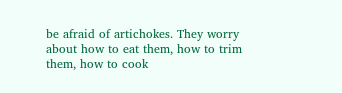be afraid of artichokes. They worry about how to eat them, how to trim them, how to cook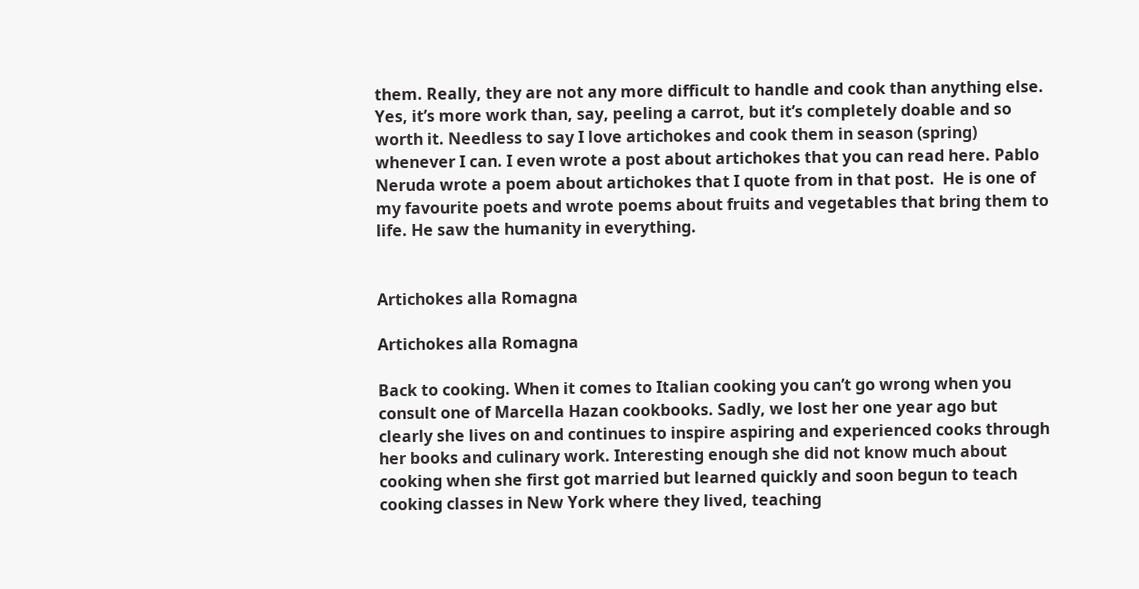them. Really, they are not any more difficult to handle and cook than anything else. Yes, it’s more work than, say, peeling a carrot, but it’s completely doable and so worth it. Needless to say I love artichokes and cook them in season (spring) whenever I can. I even wrote a post about artichokes that you can read here. Pablo Neruda wrote a poem about artichokes that I quote from in that post.  He is one of my favourite poets and wrote poems about fruits and vegetables that bring them to life. He saw the humanity in everything.


Artichokes alla Romagna

Artichokes alla Romagna

Back to cooking. When it comes to Italian cooking you can’t go wrong when you consult one of Marcella Hazan cookbooks. Sadly, we lost her one year ago but clearly she lives on and continues to inspire aspiring and experienced cooks through her books and culinary work. Interesting enough she did not know much about cooking when she first got married but learned quickly and soon begun to teach cooking classes in New York where they lived, teaching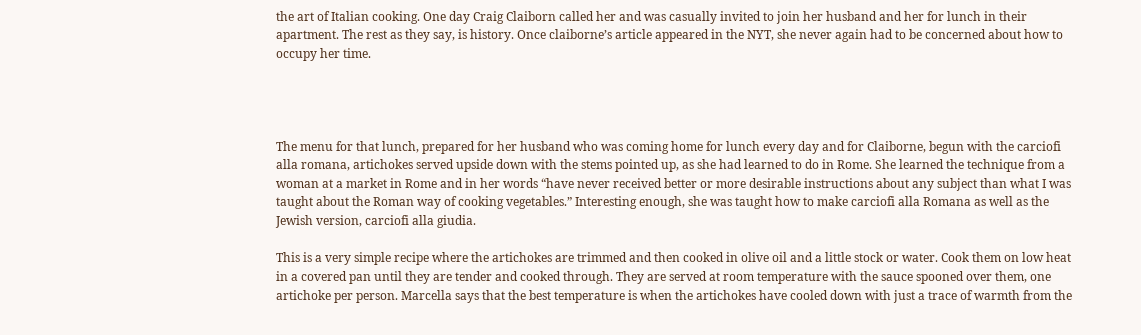the art of Italian cooking. One day Craig Claiborn called her and was casually invited to join her husband and her for lunch in their apartment. The rest as they say, is history. Once claiborne’s article appeared in the NYT, she never again had to be concerned about how to occupy her time.




The menu for that lunch, prepared for her husband who was coming home for lunch every day and for Claiborne, begun with the carciofi alla romana, artichokes served upside down with the stems pointed up, as she had learned to do in Rome. She learned the technique from a woman at a market in Rome and in her words “have never received better or more desirable instructions about any subject than what I was taught about the Roman way of cooking vegetables.” Interesting enough, she was taught how to make carciofi alla Romana as well as the Jewish version, carciofi alla giudia.

This is a very simple recipe where the artichokes are trimmed and then cooked in olive oil and a little stock or water. Cook them on low heat in a covered pan until they are tender and cooked through. They are served at room temperature with the sauce spooned over them, one artichoke per person. Marcella says that the best temperature is when the artichokes have cooled down with just a trace of warmth from the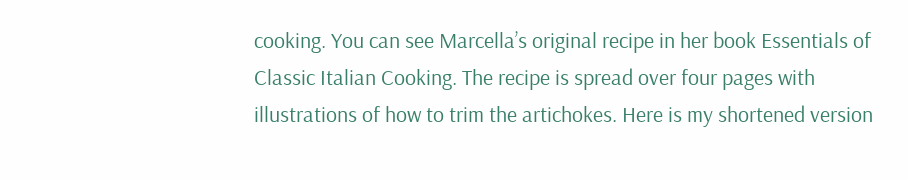cooking. You can see Marcella’s original recipe in her book Essentials of Classic Italian Cooking. The recipe is spread over four pages with illustrations of how to trim the artichokes. Here is my shortened version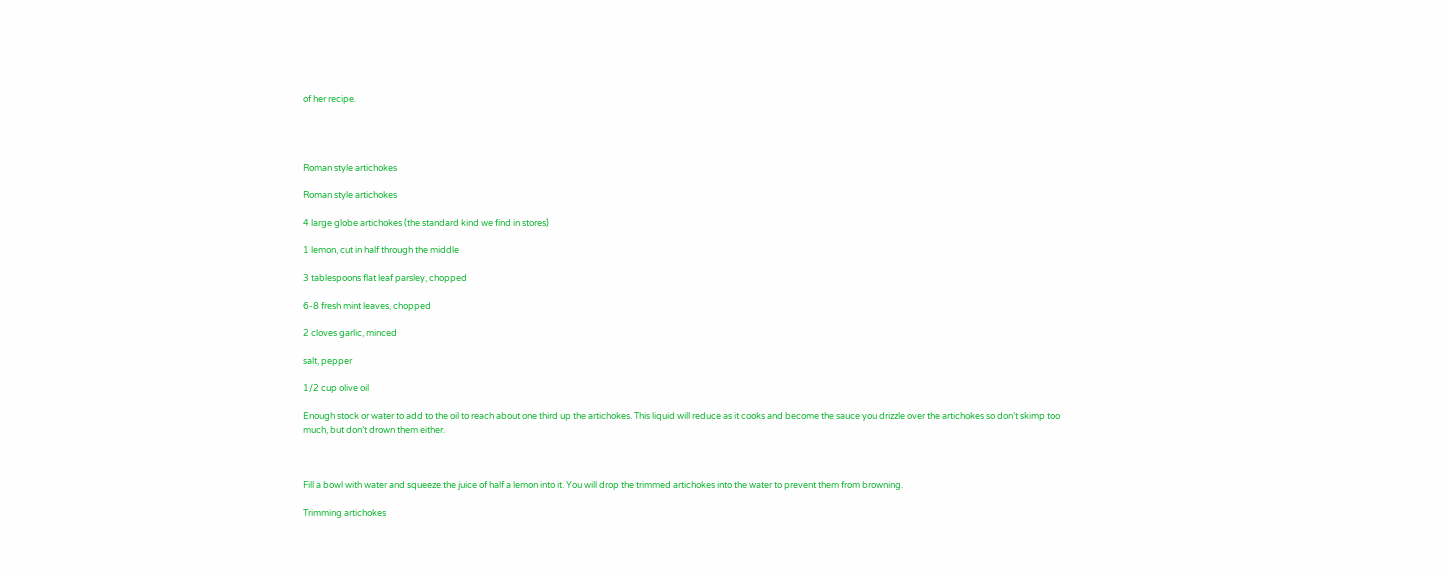of her recipe.




Roman style artichokes

Roman style artichokes

4 large globe artichokes (the standard kind we find in stores)

1 lemon, cut in half through the middle

3 tablespoons flat leaf parsley, chopped

6-8 fresh mint leaves, chopped

2 cloves garlic, minced

salt, pepper

1/2 cup olive oil

Enough stock or water to add to the oil to reach about one third up the artichokes. This liquid will reduce as it cooks and become the sauce you drizzle over the artichokes so don’t skimp too much, but don’t drown them either.



Fill a bowl with water and squeeze the juice of half a lemon into it. You will drop the trimmed artichokes into the water to prevent them from browning.

Trimming artichokes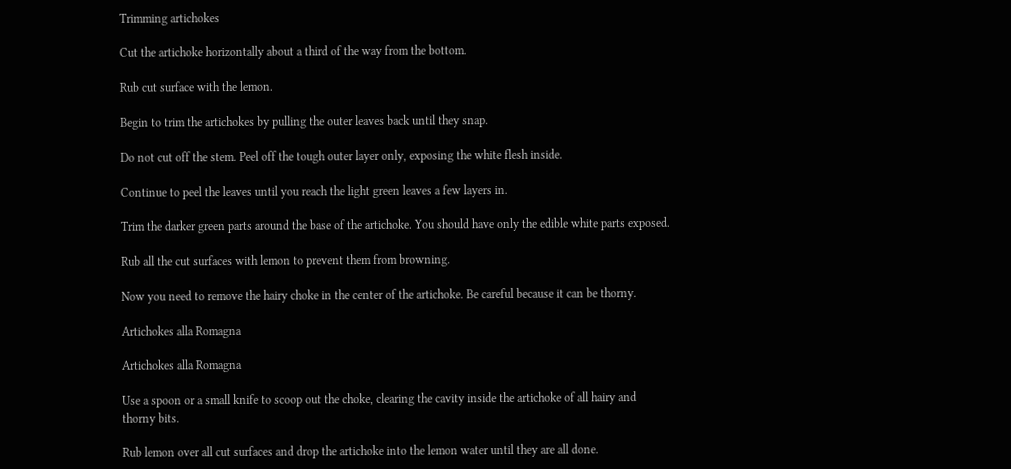Trimming artichokes

Cut the artichoke horizontally about a third of the way from the bottom.

Rub cut surface with the lemon.

Begin to trim the artichokes by pulling the outer leaves back until they snap.

Do not cut off the stem. Peel off the tough outer layer only, exposing the white flesh inside.

Continue to peel the leaves until you reach the light green leaves a few layers in.

Trim the darker green parts around the base of the artichoke. You should have only the edible white parts exposed.

Rub all the cut surfaces with lemon to prevent them from browning.

Now you need to remove the hairy choke in the center of the artichoke. Be careful because it can be thorny.

Artichokes alla Romagna

Artichokes alla Romagna

Use a spoon or a small knife to scoop out the choke, clearing the cavity inside the artichoke of all hairy and thorny bits.

Rub lemon over all cut surfaces and drop the artichoke into the lemon water until they are all done.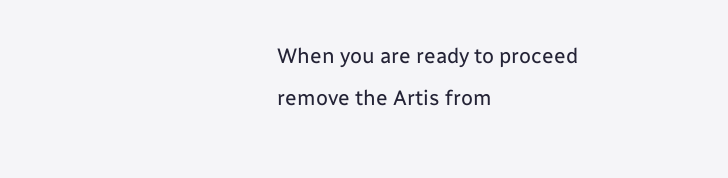When you are ready to proceed remove the Artis from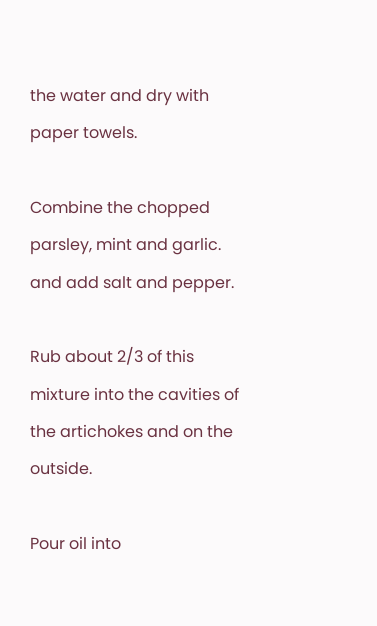the water and dry with paper towels.

Combine the chopped parsley, mint and garlic. and add salt and pepper.

Rub about 2/3 of this mixture into the cavities of the artichokes and on the outside.

Pour oil into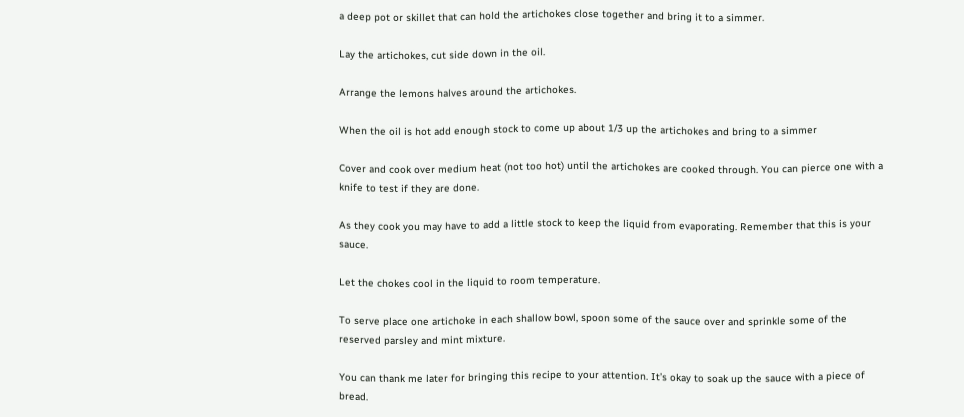a deep pot or skillet that can hold the artichokes close together and bring it to a simmer.

Lay the artichokes, cut side down in the oil.

Arrange the lemons halves around the artichokes.

When the oil is hot add enough stock to come up about 1/3 up the artichokes and bring to a simmer

Cover and cook over medium heat (not too hot) until the artichokes are cooked through. You can pierce one with a knife to test if they are done.

As they cook you may have to add a little stock to keep the liquid from evaporating. Remember that this is your sauce.

Let the chokes cool in the liquid to room temperature.

To serve place one artichoke in each shallow bowl, spoon some of the sauce over and sprinkle some of the reserved parsley and mint mixture.

You can thank me later for bringing this recipe to your attention. It’s okay to soak up the sauce with a piece of bread.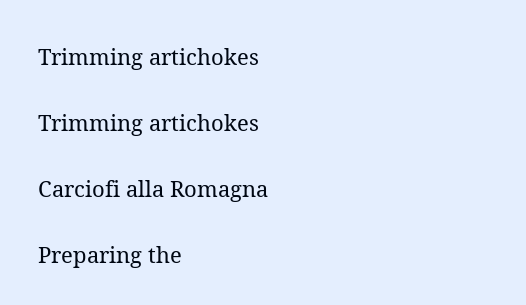Trimming artichokes

Trimming artichokes

Carciofi alla Romagna

Preparing the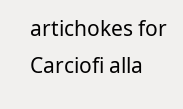artichokes for Carciofi alla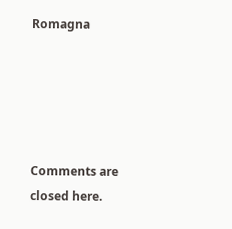Romagna





Comments are closed here.